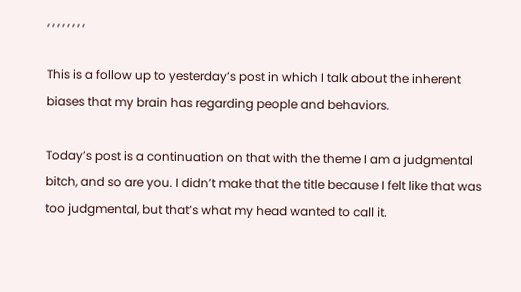, , , , , , , ,

This is a follow up to yesterday’s post in which I talk about the inherent biases that my brain has regarding people and behaviors.

Today’s post is a continuation on that with the theme I am a judgmental bitch, and so are you. I didn’t make that the title because I felt like that was too judgmental, but that’s what my head wanted to call it.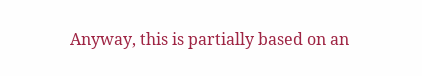Anyway, this is partially based on an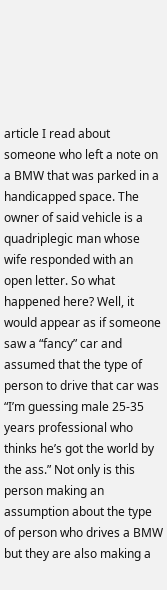article I read about someone who left a note on a BMW that was parked in a handicapped space. The owner of said vehicle is a quadriplegic man whose wife responded with an open letter. So what happened here? Well, it would appear as if someone saw a “fancy” car and assumed that the type of person to drive that car was “I’m guessing male 25-35 years professional who thinks he’s got the world by the ass.” Not only is this person making an assumption about the type of person who drives a BMW but they are also making a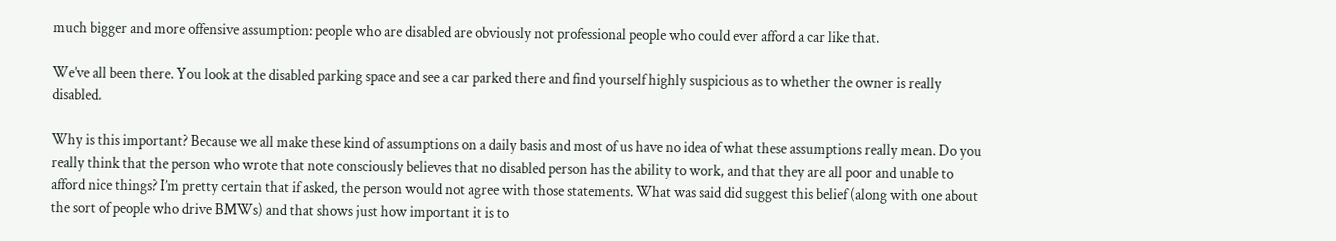much bigger and more offensive assumption: people who are disabled are obviously not professional people who could ever afford a car like that.

We’ve all been there. You look at the disabled parking space and see a car parked there and find yourself highly suspicious as to whether the owner is really disabled.

Why is this important? Because we all make these kind of assumptions on a daily basis and most of us have no idea of what these assumptions really mean. Do you really think that the person who wrote that note consciously believes that no disabled person has the ability to work, and that they are all poor and unable to afford nice things? I’m pretty certain that if asked, the person would not agree with those statements. What was said did suggest this belief (along with one about the sort of people who drive BMWs) and that shows just how important it is to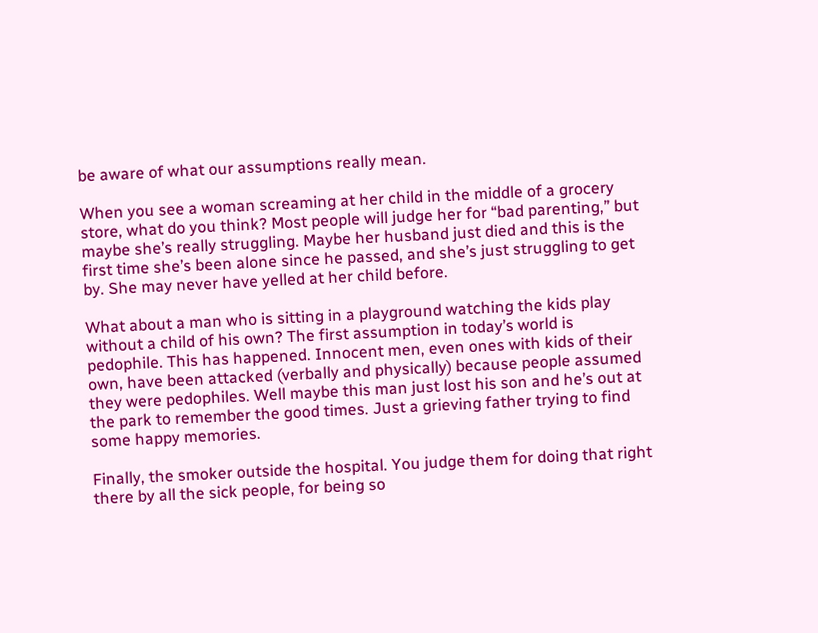be aware of what our assumptions really mean.

When you see a woman screaming at her child in the middle of a grocery store, what do you think? Most people will judge her for “bad parenting,” but maybe she’s really struggling. Maybe her husband just died and this is the first time she’s been alone since he passed, and she’s just struggling to get by. She may never have yelled at her child before.

What about a man who is sitting in a playground watching the kids play without a child of his own? The first assumption in today’s world is pedophile. This has happened. Innocent men, even ones with kids of their own, have been attacked (verbally and physically) because people assumed they were pedophiles. Well maybe this man just lost his son and he’s out at the park to remember the good times. Just a grieving father trying to find some happy memories.

Finally, the smoker outside the hospital. You judge them for doing that right there by all the sick people, for being so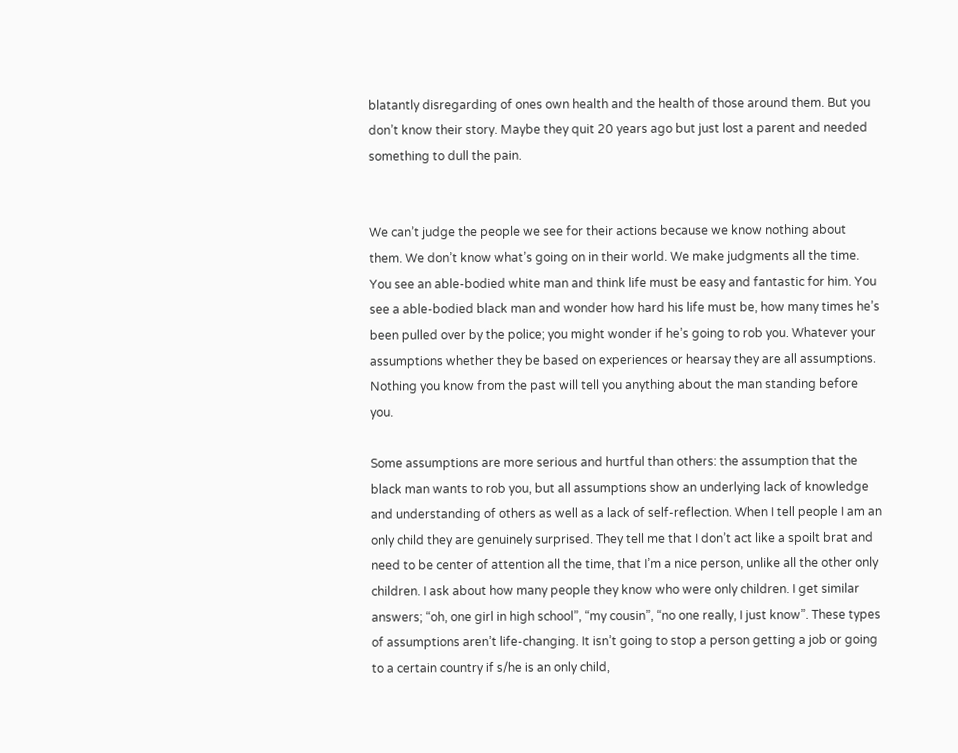blatantly disregarding of ones own health and the health of those around them. But you don’t know their story. Maybe they quit 20 years ago but just lost a parent and needed something to dull the pain.


We can’t judge the people we see for their actions because we know nothing about them. We don’t know what’s going on in their world. We make judgments all the time. You see an able-bodied white man and think life must be easy and fantastic for him. You see a able-bodied black man and wonder how hard his life must be, how many times he’s been pulled over by the police; you might wonder if he’s going to rob you. Whatever your assumptions whether they be based on experiences or hearsay they are all assumptions. Nothing you know from the past will tell you anything about the man standing before you.

Some assumptions are more serious and hurtful than others: the assumption that the black man wants to rob you, but all assumptions show an underlying lack of knowledge and understanding of others as well as a lack of self-reflection. When I tell people I am an only child they are genuinely surprised. They tell me that I don’t act like a spoilt brat and need to be center of attention all the time, that I’m a nice person, unlike all the other only children. I ask about how many people they know who were only children. I get similar answers; “oh, one girl in high school”, “my cousin”, “no one really, I just know”. These types of assumptions aren’t life-changing. It isn’t going to stop a person getting a job or going to a certain country if s/he is an only child,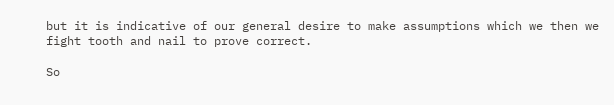but it is indicative of our general desire to make assumptions which we then we fight tooth and nail to prove correct.

So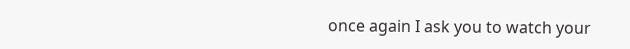once again I ask you to watch your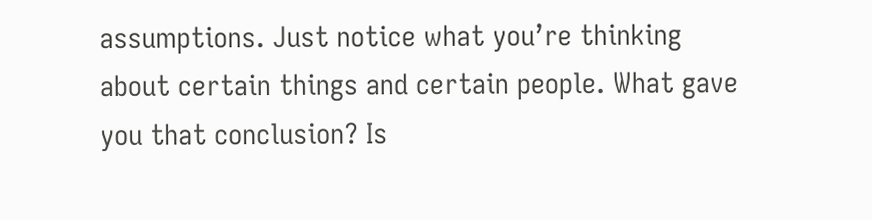assumptions. Just notice what you’re thinking about certain things and certain people. What gave you that conclusion? Is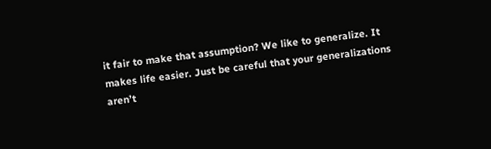it fair to make that assumption? We like to generalize. It makes life easier. Just be careful that your generalizations aren’t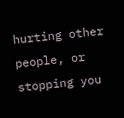hurting other people, or stopping you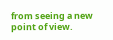from seeing a new point of view.